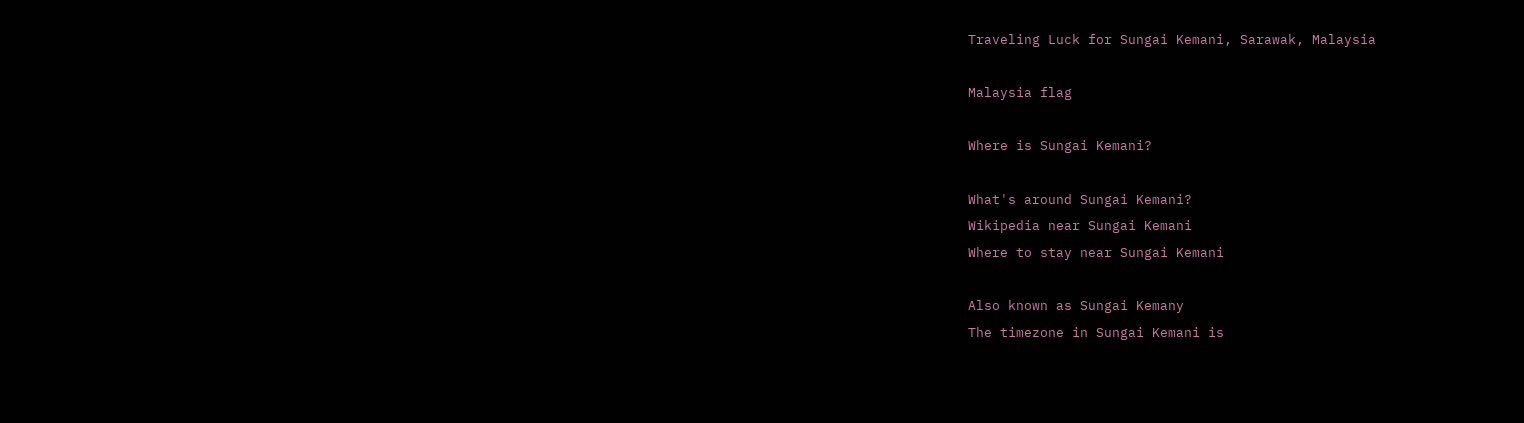Traveling Luck for Sungai Kemani, Sarawak, Malaysia

Malaysia flag

Where is Sungai Kemani?

What's around Sungai Kemani?
Wikipedia near Sungai Kemani
Where to stay near Sungai Kemani

Also known as Sungai Kemany
The timezone in Sungai Kemani is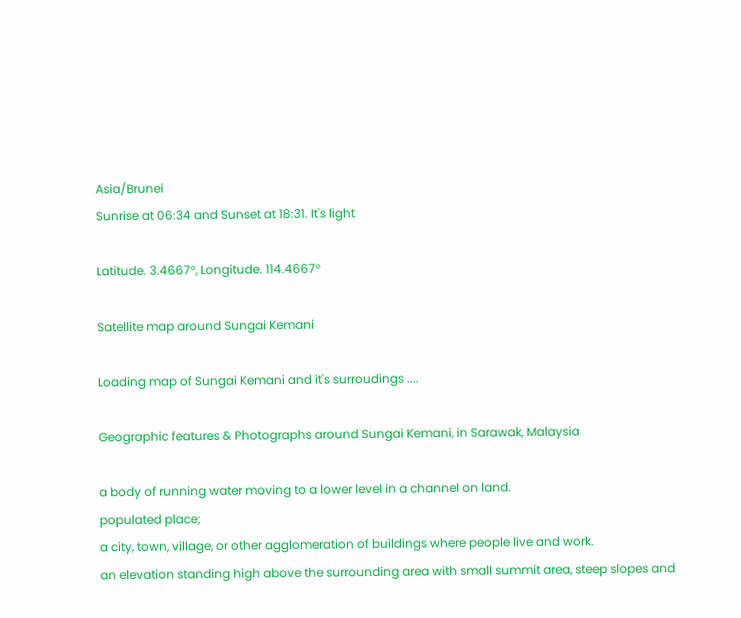Asia/Brunei
Sunrise at 06:34 and Sunset at 18:31. It's light

Latitude. 3.4667°, Longitude. 114.4667°

Satellite map around Sungai Kemani

Loading map of Sungai Kemani and it's surroudings ....

Geographic features & Photographs around Sungai Kemani, in Sarawak, Malaysia

a body of running water moving to a lower level in a channel on land.
populated place;
a city, town, village, or other agglomeration of buildings where people live and work.
an elevation standing high above the surrounding area with small summit area, steep slopes and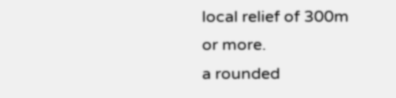local relief of 300m or more.
a rounded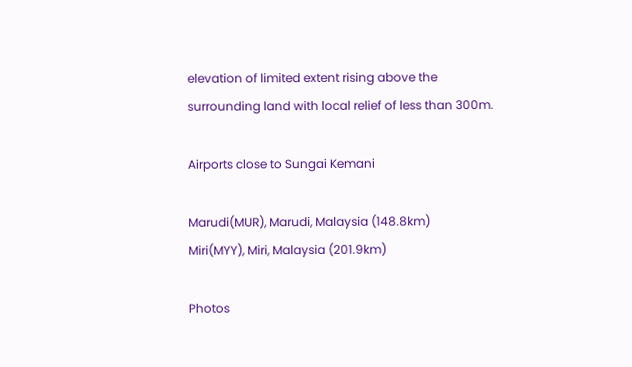elevation of limited extent rising above the surrounding land with local relief of less than 300m.

Airports close to Sungai Kemani

Marudi(MUR), Marudi, Malaysia (148.8km)
Miri(MYY), Miri, Malaysia (201.9km)

Photos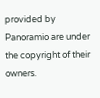provided by Panoramio are under the copyright of their owners.